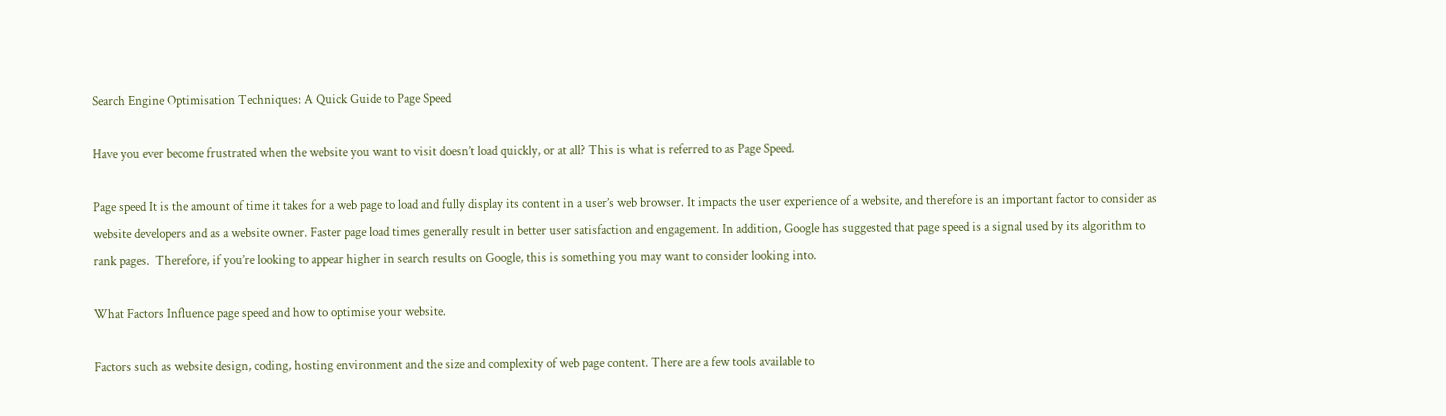Search Engine Optimisation Techniques: A Quick Guide to Page Speed

Have you ever become frustrated when the website you want to visit doesn’t load quickly, or at all? This is what is referred to as Page Speed.

Page speed It is the amount of time it takes for a web page to load and fully display its content in a user’s web browser. It impacts the user experience of a website, and therefore is an important factor to consider as website developers and as a website owner. Faster page load times generally result in better user satisfaction and engagement. In addition, Google has suggested that page speed is a signal used by its algorithm to rank pages.  Therefore, if you’re looking to appear higher in search results on Google, this is something you may want to consider looking into.

What Factors Influence page speed and how to optimise your website.

Factors such as website design, coding, hosting environment and the size and complexity of web page content. There are a few tools available to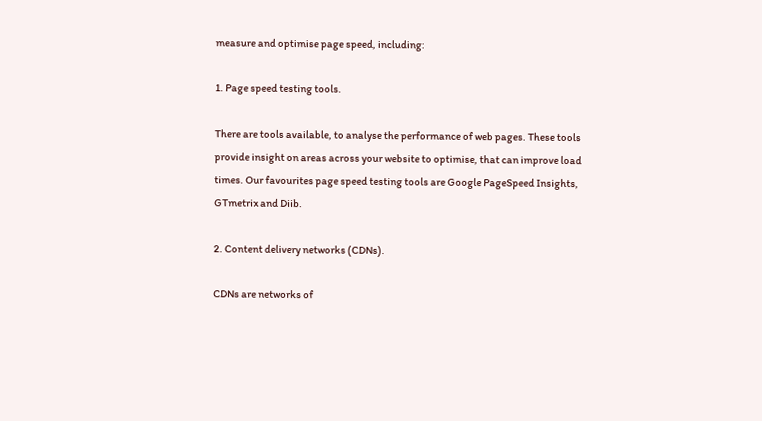measure and optimise page speed, including:

1. Page speed testing tools.

There are tools available, to analyse the performance of web pages. These tools provide insight on areas across your website to optimise, that can improve load times. Our favourites page speed testing tools are Google PageSpeed Insights, GTmetrix and Diib.

2. Content delivery networks (CDNs).

CDNs are networks of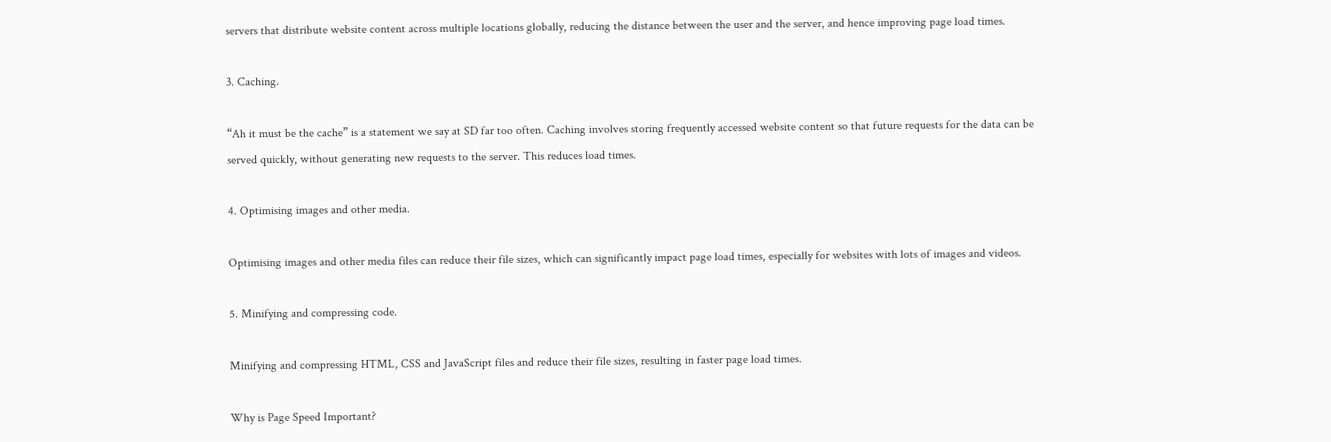servers that distribute website content across multiple locations globally, reducing the distance between the user and the server, and hence improving page load times.

3. Caching.

“Ah it must be the cache” is a statement we say at SD far too often. Caching involves storing frequently accessed website content so that future requests for the data can be served quickly, without generating new requests to the server. This reduces load times.

4. Optimising images and other media.

Optimising images and other media files can reduce their file sizes, which can significantly impact page load times, especially for websites with lots of images and videos.

5. Minifying and compressing code.

Minifying and compressing HTML, CSS and JavaScript files and reduce their file sizes, resulting in faster page load times.

Why is Page Speed Important?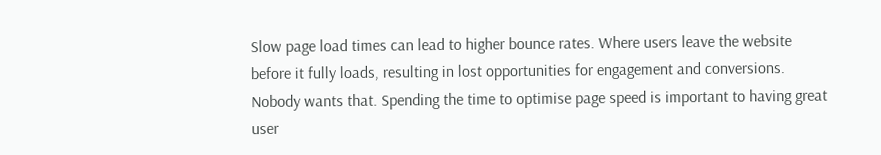Slow page load times can lead to higher bounce rates. Where users leave the website before it fully loads, resulting in lost opportunities for engagement and conversions. Nobody wants that. Spending the time to optimise page speed is important to having great user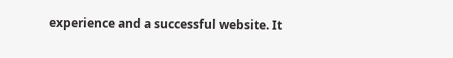experience and a successful website. It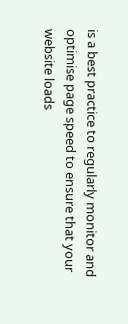is a best practice to regularly monitor and optimise page speed to ensure that your website loads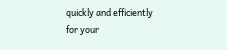quickly and efficiently for your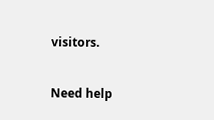visitors.

Need help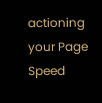actioning your Page Speed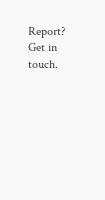Report? Get in touch.